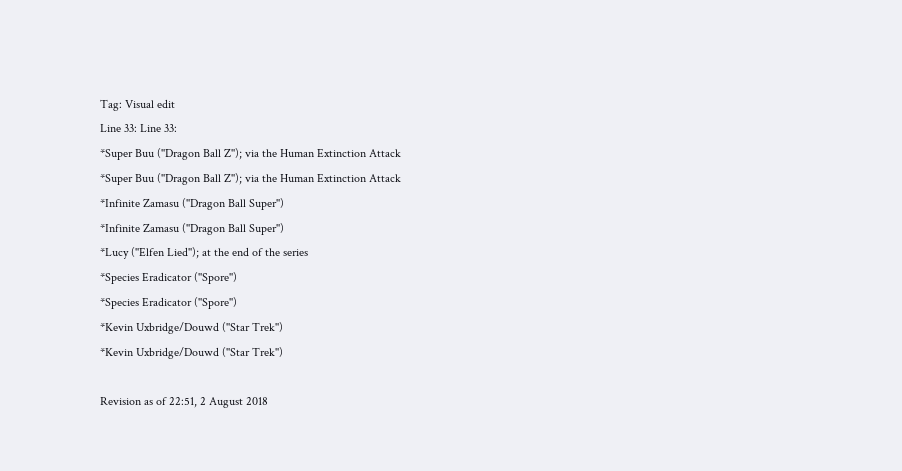Tag: Visual edit
Line 33: Line 33:
*Super Buu (''Dragon Ball Z''); via the Human Extinction Attack
*Super Buu (''Dragon Ball Z''); via the Human Extinction Attack
*Infinite Zamasu (''Dragon Ball Super'')
*Infinite Zamasu (''Dragon Ball Super'')
*Lucy (''Elfen Lied''); at the end of the series
*Species Eradicator (''Spore'')
*Species Eradicator (''Spore'')
*Kevin Uxbridge/Douwd (''Star Trek'')
*Kevin Uxbridge/Douwd (''Star Trek'')

Revision as of 22:51, 2 August 2018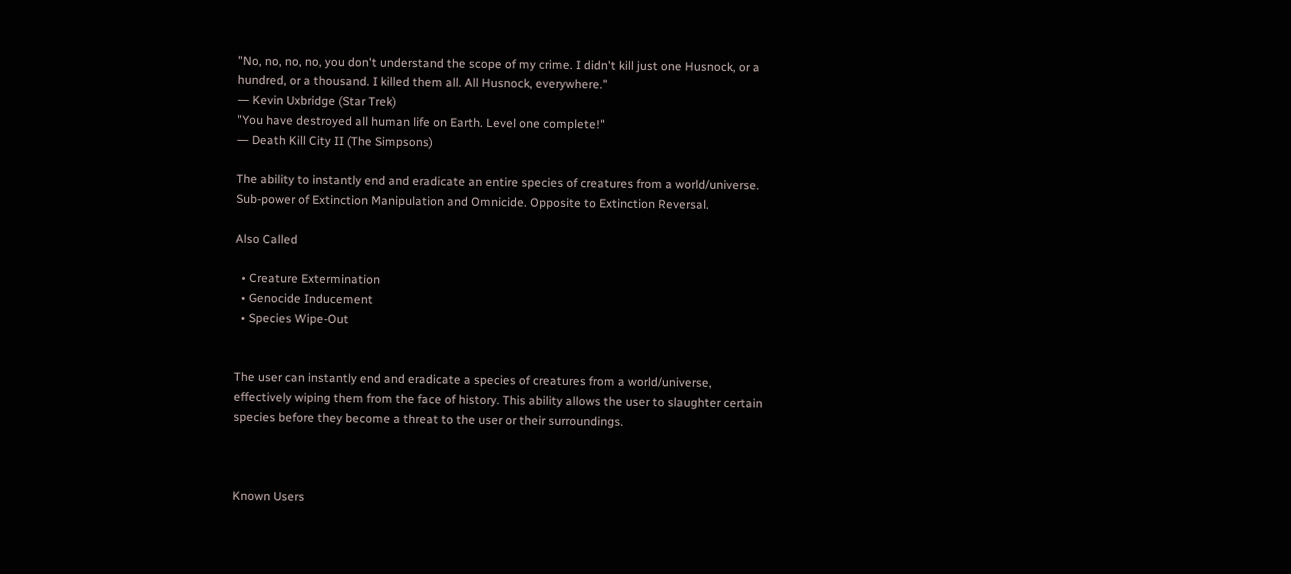"No, no, no, no, you don't understand the scope of my crime. I didn't kill just one Husnock, or a hundred, or a thousand. I killed them all. All Husnock, everywhere."
― Kevin Uxbridge (Star Trek)
"You have destroyed all human life on Earth. Level one complete!"
― Death Kill City II (The Simpsons)

The ability to instantly end and eradicate an entire species of creatures from a world/universe. Sub-power of Extinction Manipulation and Omnicide. Opposite to Extinction Reversal.

Also Called

  • Creature Extermination
  • Genocide Inducement
  • Species Wipe-Out


The user can instantly end and eradicate a species of creatures from a world/universe, effectively wiping them from the face of history. This ability allows the user to slaughter certain species before they become a threat to the user or their surroundings.



Known Users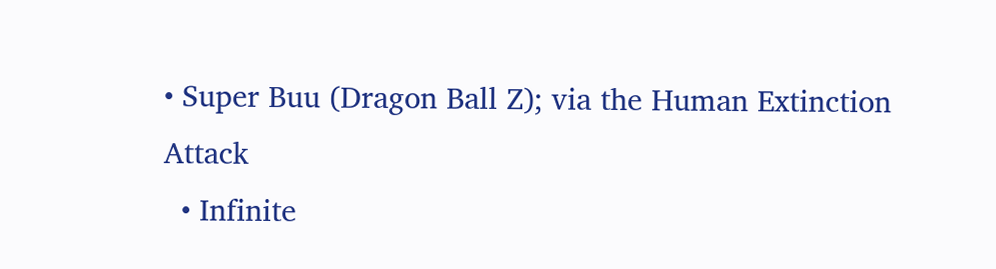• Super Buu (Dragon Ball Z); via the Human Extinction Attack
  • Infinite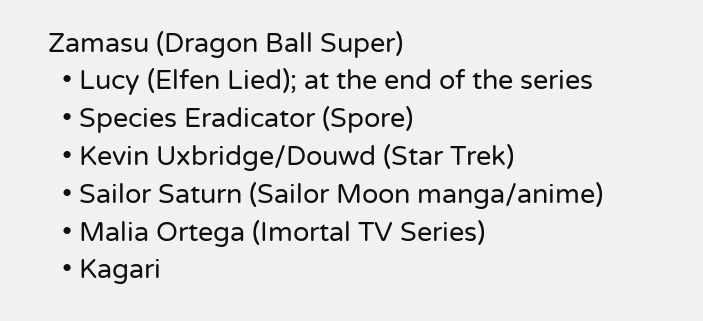Zamasu (Dragon Ball Super)
  • Lucy (Elfen Lied); at the end of the series
  • Species Eradicator (Spore)
  • Kevin Uxbridge/Douwd (Star Trek)
  • Sailor Saturn (Sailor Moon manga/anime)
  • Malia Ortega (Imortal TV Series)
  • Kagari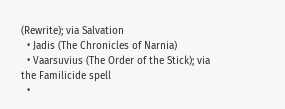(Rewrite); via Salvation
  • Jadis (The Chronicles of Narnia)
  • Vaarsuvius (The Order of the Stick); via the Familicide spell
  •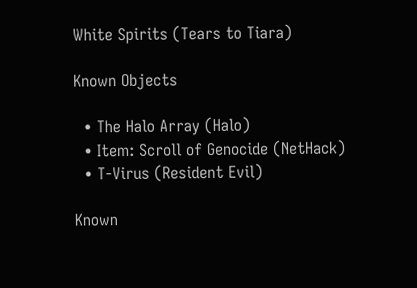White Spirits (Tears to Tiara)

Known Objects

  • The Halo Array (Halo)
  • Item: Scroll of Genocide (NetHack)
  • T-Virus (Resident Evil)

Known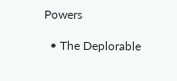Powers

  • The Deplorable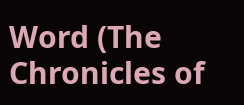Word (The Chronicles of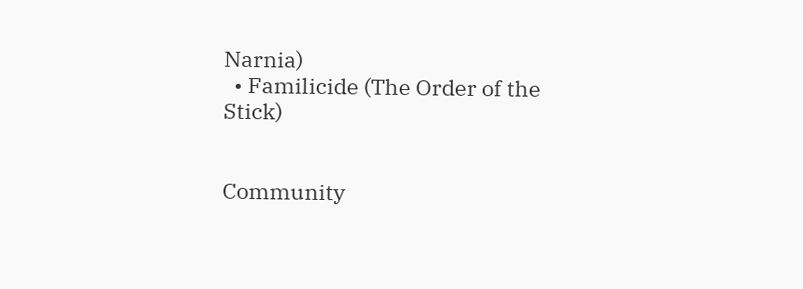Narnia)
  • Familicide (The Order of the Stick)


Community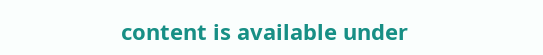content is available under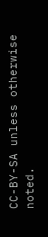CC-BY-SA unless otherwise noted.